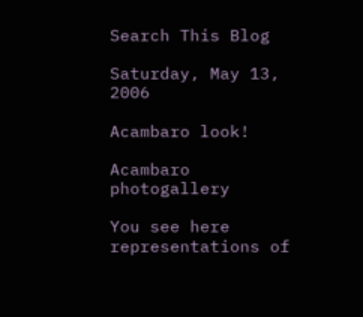Search This Blog

Saturday, May 13, 2006

Acambaro look!

Acambaro photogallery

You see here representations of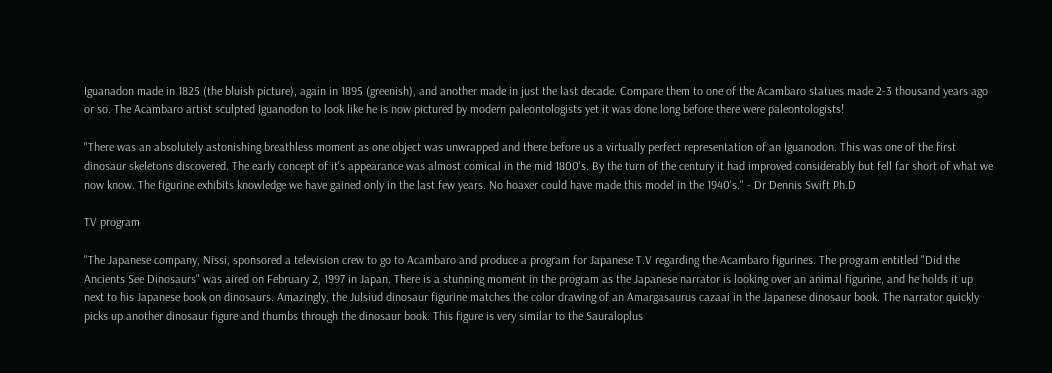Iguanadon made in 1825 (the bluish picture), again in 1895 (greenish), and another made in just the last decade. Compare them to one of the Acambaro statues made 2-3 thousand years ago or so. The Acambaro artist sculpted Iguanodon to look like he is now pictured by modern paleontologists yet it was done long before there were paleontologists!

"There was an absolutely astonishing breathless moment as one object was unwrapped and there before us a virtually perfect representation of an Iguanodon. This was one of the first dinosaur skeletons discovered. The early concept of it's appearance was almost comical in the mid 1800's. By the turn of the century it had improved considerably but fell far short of what we now know. The figurine exhibits knowledge we have gained only in the last few years. No hoaxer could have made this model in the 1940's." - Dr Dennis Swift Ph.D

TV program

"The Japanese company, Nissi, sponsored a television crew to go to Acambaro and produce a program for Japanese T.V regarding the Acambaro figurines. The program entitled "Did the Ancients See Dinosaurs" was aired on February 2, 1997 in Japan. There is a stunning moment in the program as the Japanese narrator is looking over an animal figurine, and he holds it up next to his Japanese book on dinosaurs. Amazingly, the Julsiud dinosaur figurine matches the color drawing of an Amargasaurus cazaai in the Japanese dinosaur book. The narrator quickly picks up another dinosaur figure and thumbs through the dinosaur book. This figure is very similar to the Sauraloplus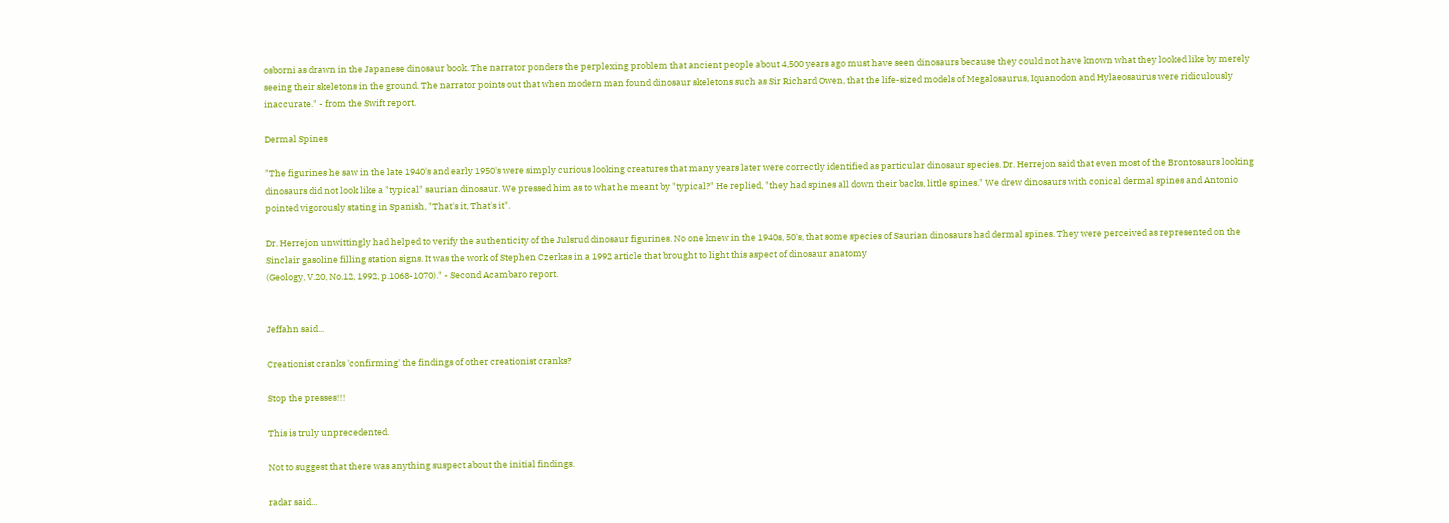osborni as drawn in the Japanese dinosaur book. The narrator ponders the perplexing problem that ancient people about 4,500 years ago must have seen dinosaurs because they could not have known what they looked like by merely seeing their skeletons in the ground. The narrator points out that when modern man found dinosaur skeletons such as Sir Richard Owen, that the life-sized models of Megalosaurus, Iquanodon and Hylaeosaurus were ridiculously inaccurate." - from the Swift report.

Dermal Spines

"The figurines he saw in the late 1940's and early 1950's were simply curious looking creatures that many years later were correctly identified as particular dinosaur species. Dr. Herrejon said that even most of the Brontosaurs looking dinosaurs did not look like a "typical" saurian dinosaur. We pressed him as to what he meant by "typical?" He replied, "they had spines all down their backs, little spines." We drew dinosaurs with conical dermal spines and Antonio pointed vigorously stating in Spanish, "That's it, That's it".

Dr. Herrejon unwittingly had helped to verify the authenticity of the Julsrud dinosaur figurines. No one knew in the 1940s, 50's, that some species of Saurian dinosaurs had dermal spines. They were perceived as represented on the Sinclair gasoline filling station signs. It was the work of Stephen Czerkas in a 1992 article that brought to light this aspect of dinosaur anatomy
(Geology, V.20, No.12, 1992, p.1068-1070)." - Second Acambaro report.


Jeffahn said...

Creationist cranks 'confirming' the findings of other creationist cranks?

Stop the presses!!!

This is truly unprecedented.

Not to suggest that there was anything suspect about the initial findings.

radar said...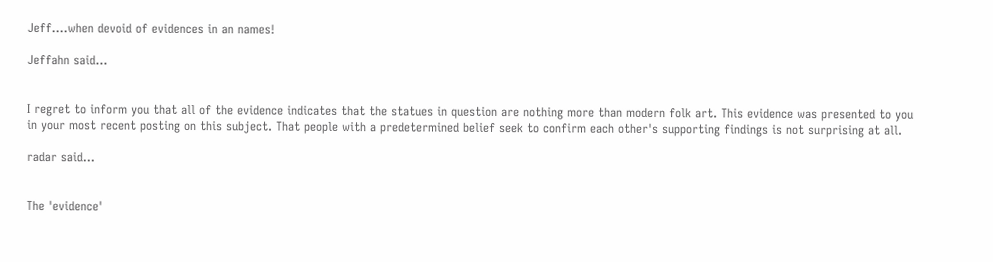Jeff....when devoid of evidences in an names!

Jeffahn said...


I regret to inform you that all of the evidence indicates that the statues in question are nothing more than modern folk art. This evidence was presented to you in your most recent posting on this subject. That people with a predetermined belief seek to confirm each other's supporting findings is not surprising at all.

radar said...


The 'evidence'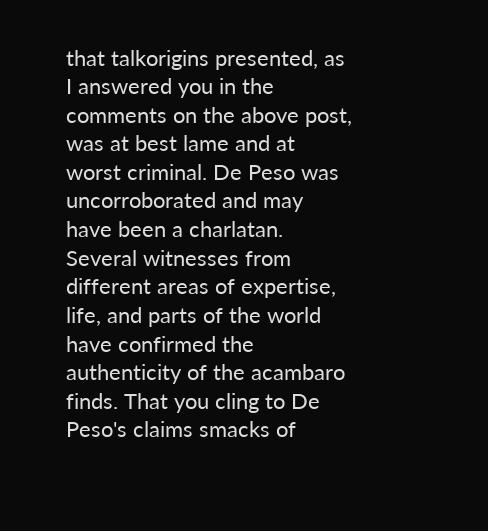that talkorigins presented, as I answered you in the comments on the above post, was at best lame and at worst criminal. De Peso was uncorroborated and may have been a charlatan. Several witnesses from different areas of expertise, life, and parts of the world have confirmed the authenticity of the acambaro finds. That you cling to De Peso's claims smacks of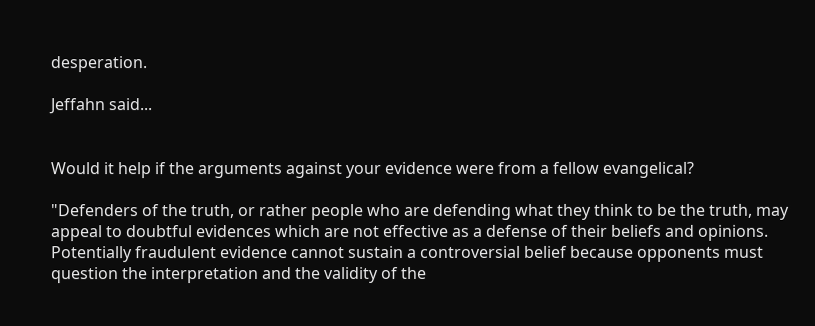desperation.

Jeffahn said...


Would it help if the arguments against your evidence were from a fellow evangelical?

"Defenders of the truth, or rather people who are defending what they think to be the truth, may appeal to doubtful evidences which are not effective as a defense of their beliefs and opinions. Potentially fraudulent evidence cannot sustain a controversial belief because opponents must question the interpretation and the validity of the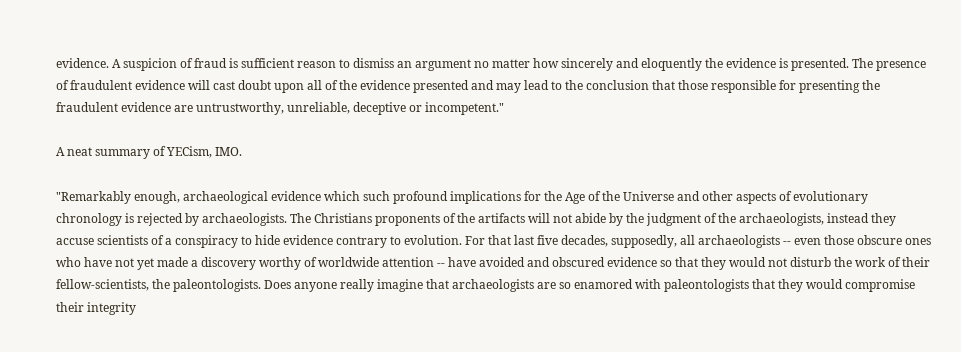evidence. A suspicion of fraud is sufficient reason to dismiss an argument no matter how sincerely and eloquently the evidence is presented. The presence of fraudulent evidence will cast doubt upon all of the evidence presented and may lead to the conclusion that those responsible for presenting the fraudulent evidence are untrustworthy, unreliable, deceptive or incompetent."

A neat summary of YECism, IMO.

"Remarkably enough, archaeological evidence which such profound implications for the Age of the Universe and other aspects of evolutionary chronology is rejected by archaeologists. The Christians proponents of the artifacts will not abide by the judgment of the archaeologists, instead they accuse scientists of a conspiracy to hide evidence contrary to evolution. For that last five decades, supposedly, all archaeologists -- even those obscure ones who have not yet made a discovery worthy of worldwide attention -- have avoided and obscured evidence so that they would not disturb the work of their fellow-scientists, the paleontologists. Does anyone really imagine that archaeologists are so enamored with paleontologists that they would compromise their integrity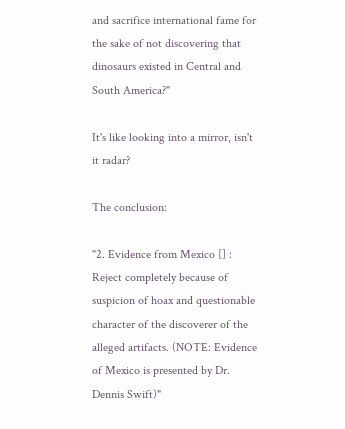and sacrifice international fame for the sake of not discovering that dinosaurs existed in Central and South America?"

It's like looking into a mirror, isn't it radar?

The conclusion:

"2. Evidence from Mexico [] : Reject completely because of suspicion of hoax and questionable character of the discoverer of the alleged artifacts. (NOTE: Evidence of Mexico is presented by Dr. Dennis Swift)"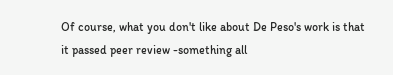Of course, what you don't like about De Peso's work is that it passed peer review -something all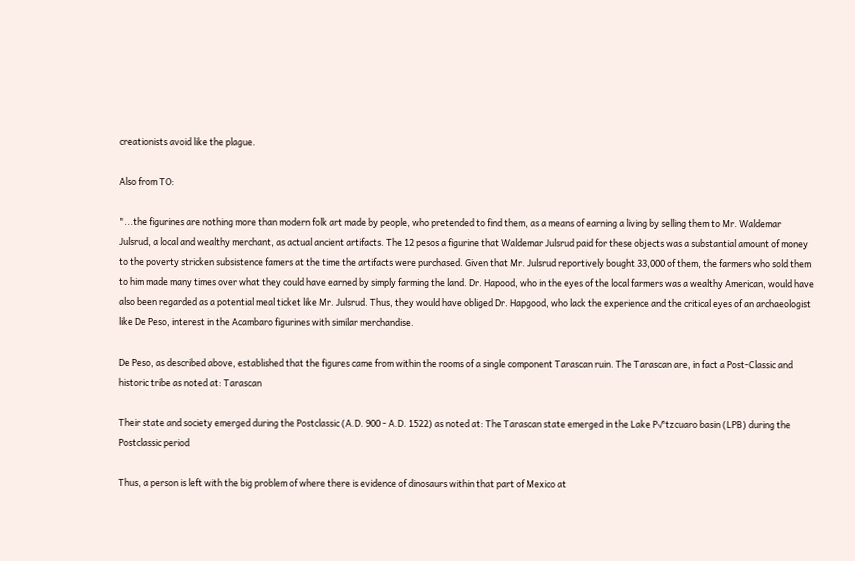creationists avoid like the plague.

Also from TO:

"...the figurines are nothing more than modern folk art made by people, who pretended to find them, as a means of earning a living by selling them to Mr. Waldemar Julsrud, a local and wealthy merchant, as actual ancient artifacts. The 12 pesos a figurine that Waldemar Julsrud paid for these objects was a substantial amount of money to the poverty stricken subsistence famers at the time the artifacts were purchased. Given that Mr. Julsrud reportively bought 33,000 of them, the farmers who sold them to him made many times over what they could have earned by simply farming the land. Dr. Hapood, who in the eyes of the local farmers was a wealthy American, would have also been regarded as a potential meal ticket like Mr. Julsrud. Thus, they would have obliged Dr. Hapgood, who lack the experience and the critical eyes of an archaeologist like De Peso, interest in the Acambaro figurines with similar merchandise.

De Peso, as described above, established that the figures came from within the rooms of a single component Tarascan ruin. The Tarascan are, in fact a Post-Classic and historic tribe as noted at: Tarascan

Their state and society emerged during the Postclassic (A.D. 900 - A.D. 1522) as noted at: The Tarascan state emerged in the Lake P√°tzcuaro basin (LPB) during the Postclassic period

Thus, a person is left with the big problem of where there is evidence of dinosaurs within that part of Mexico at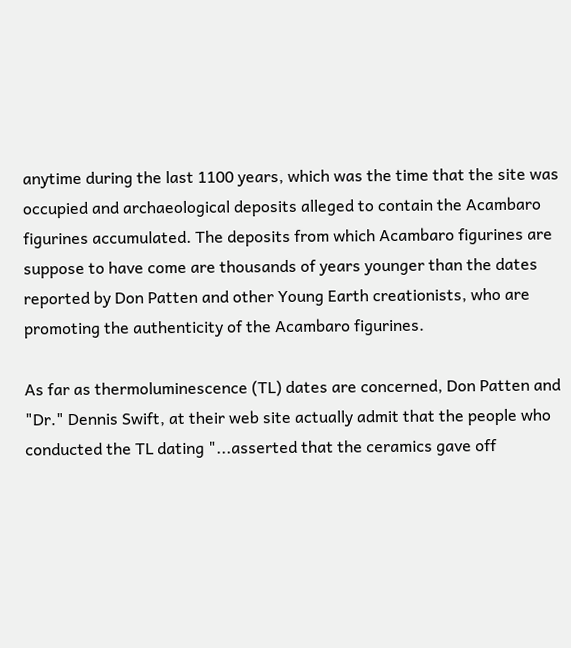anytime during the last 1100 years, which was the time that the site was occupied and archaeological deposits alleged to contain the Acambaro figurines accumulated. The deposits from which Acambaro figurines are suppose to have come are thousands of years younger than the dates reported by Don Patten and other Young Earth creationists, who are promoting the authenticity of the Acambaro figurines.

As far as thermoluminescence (TL) dates are concerned, Don Patten and "Dr." Dennis Swift, at their web site actually admit that the people who conducted the TL dating "...asserted that the ceramics gave off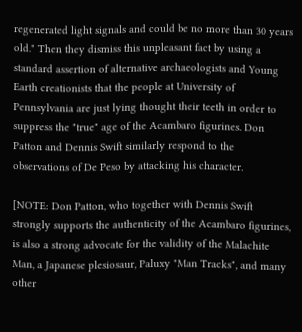regenerated light signals and could be no more than 30 years old." Then they dismiss this unpleasant fact by using a standard assertion of alternative archaeologists and Young Earth creationists that the people at University of Pennsylvania are just lying thought their teeth in order to suppress the "true" age of the Acambaro figurines. Don Patton and Dennis Swift similarly respond to the observations of De Peso by attacking his character.

[NOTE: Don Patton, who together with Dennis Swift strongly supports the authenticity of the Acambaro figurines, is also a strong advocate for the validity of the Malachite Man, a Japanese plesiosaur, Paluxy "Man Tracks", and many other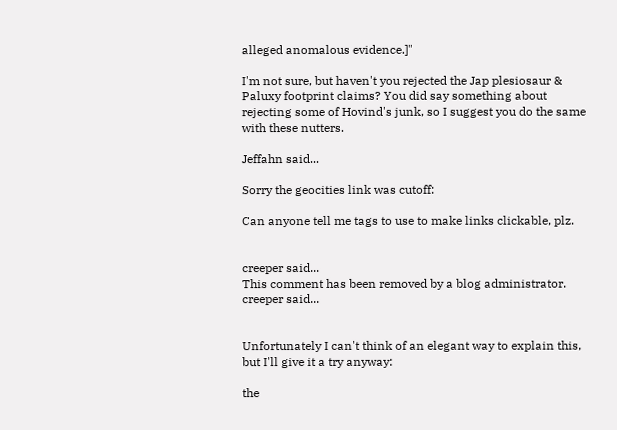alleged anomalous evidence.]"

I'm not sure, but haven't you rejected the Jap plesiosaur & Paluxy footprint claims? You did say something about rejecting some of Hovind's junk, so I suggest you do the same with these nutters.

Jeffahn said...

Sorry the geocities link was cutoff:

Can anyone tell me tags to use to make links clickable, plz.


creeper said...
This comment has been removed by a blog administrator.
creeper said...


Unfortunately I can't think of an elegant way to explain this, but I'll give it a try anyway:

the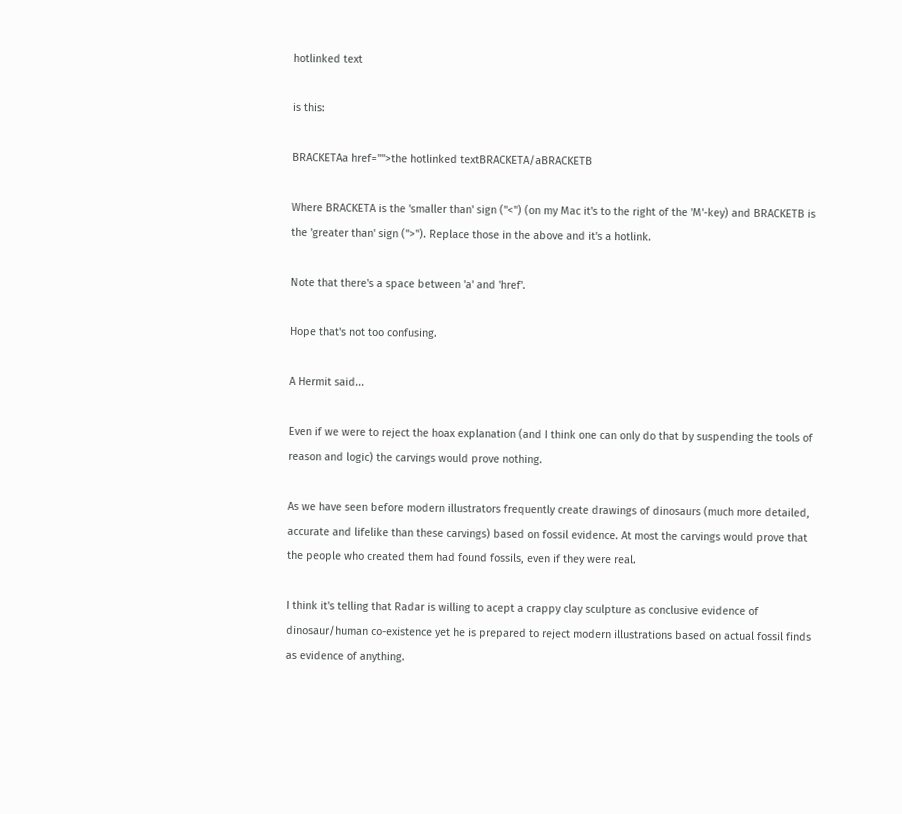hotlinked text

is this:

BRACKETAa href="">the hotlinked textBRACKETA/aBRACKETB

Where BRACKETA is the 'smaller than' sign ("<") (on my Mac it's to the right of the 'M'-key) and BRACKETB is the 'greater than' sign (">"). Replace those in the above and it's a hotlink.

Note that there's a space between 'a' and 'href'.

Hope that's not too confusing.

A Hermit said...

Even if we were to reject the hoax explanation (and I think one can only do that by suspending the tools of reason and logic) the carvings would prove nothing.

As we have seen before modern illustrators frequently create drawings of dinosaurs (much more detailed, accurate and lifelike than these carvings) based on fossil evidence. At most the carvings would prove that the people who created them had found fossils, even if they were real.

I think it's telling that Radar is willing to acept a crappy clay sculpture as conclusive evidence of dinosaur/human co-existence yet he is prepared to reject modern illustrations based on actual fossil finds as evidence of anything.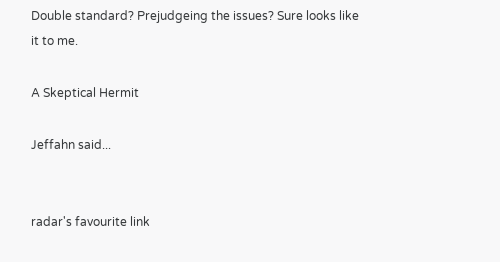Double standard? Prejudgeing the issues? Sure looks like it to me.

A Skeptical Hermit

Jeffahn said...


radar's favourite link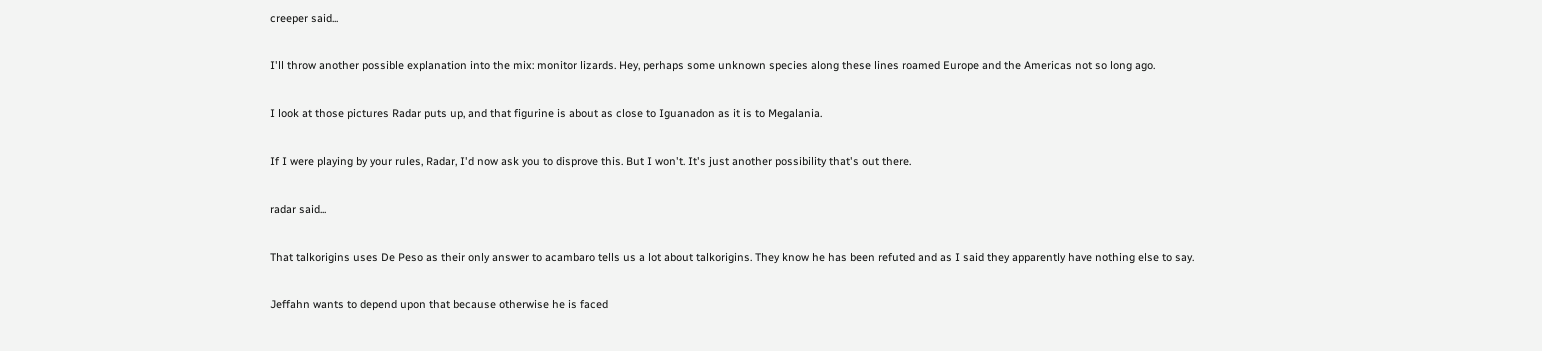creeper said...

I'll throw another possible explanation into the mix: monitor lizards. Hey, perhaps some unknown species along these lines roamed Europe and the Americas not so long ago.

I look at those pictures Radar puts up, and that figurine is about as close to Iguanadon as it is to Megalania.

If I were playing by your rules, Radar, I'd now ask you to disprove this. But I won't. It's just another possibility that's out there.

radar said...

That talkorigins uses De Peso as their only answer to acambaro tells us a lot about talkorigins. They know he has been refuted and as I said they apparently have nothing else to say.

Jeffahn wants to depend upon that because otherwise he is faced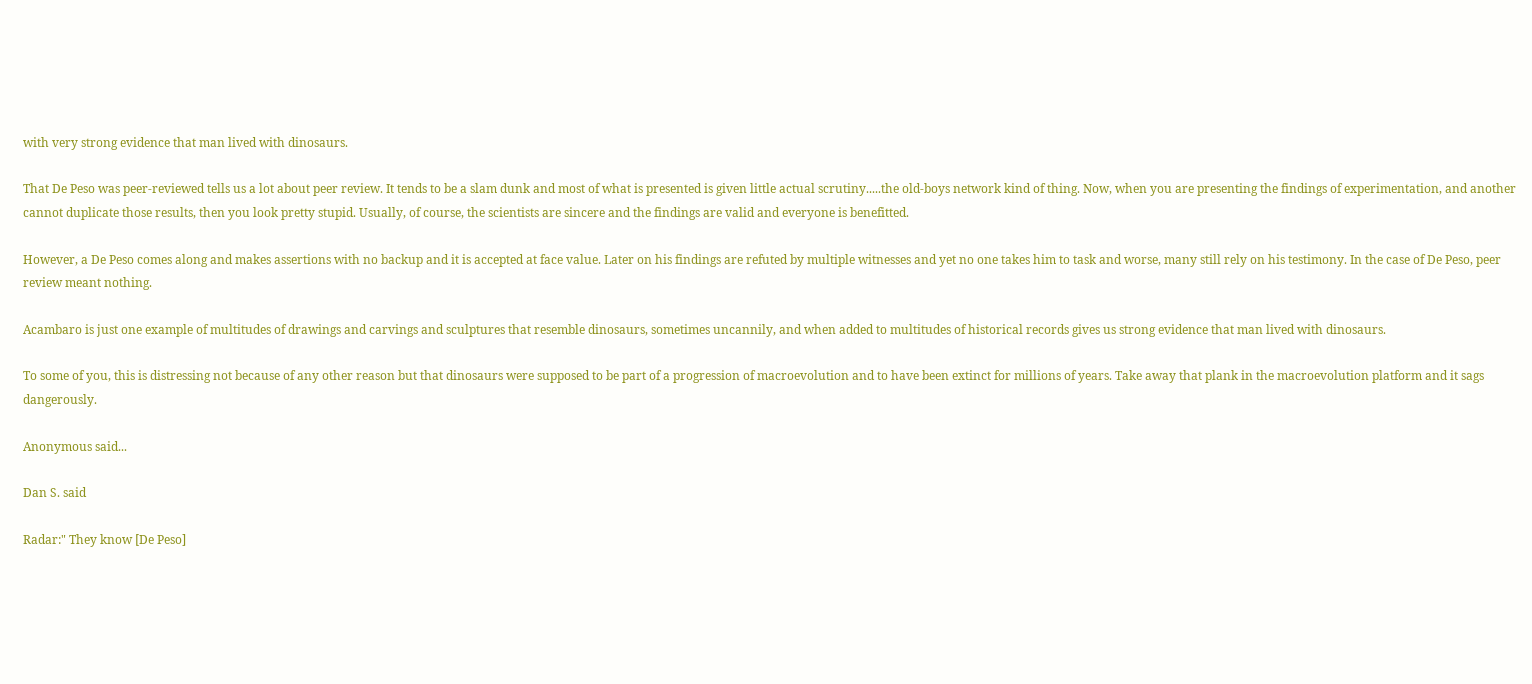with very strong evidence that man lived with dinosaurs.

That De Peso was peer-reviewed tells us a lot about peer review. It tends to be a slam dunk and most of what is presented is given little actual scrutiny.....the old-boys network kind of thing. Now, when you are presenting the findings of experimentation, and another cannot duplicate those results, then you look pretty stupid. Usually, of course, the scientists are sincere and the findings are valid and everyone is benefitted.

However, a De Peso comes along and makes assertions with no backup and it is accepted at face value. Later on his findings are refuted by multiple witnesses and yet no one takes him to task and worse, many still rely on his testimony. In the case of De Peso, peer review meant nothing.

Acambaro is just one example of multitudes of drawings and carvings and sculptures that resemble dinosaurs, sometimes uncannily, and when added to multitudes of historical records gives us strong evidence that man lived with dinosaurs.

To some of you, this is distressing not because of any other reason but that dinosaurs were supposed to be part of a progression of macroevolution and to have been extinct for millions of years. Take away that plank in the macroevolution platform and it sags dangerously.

Anonymous said...

Dan S. said

Radar:" They know [De Peso]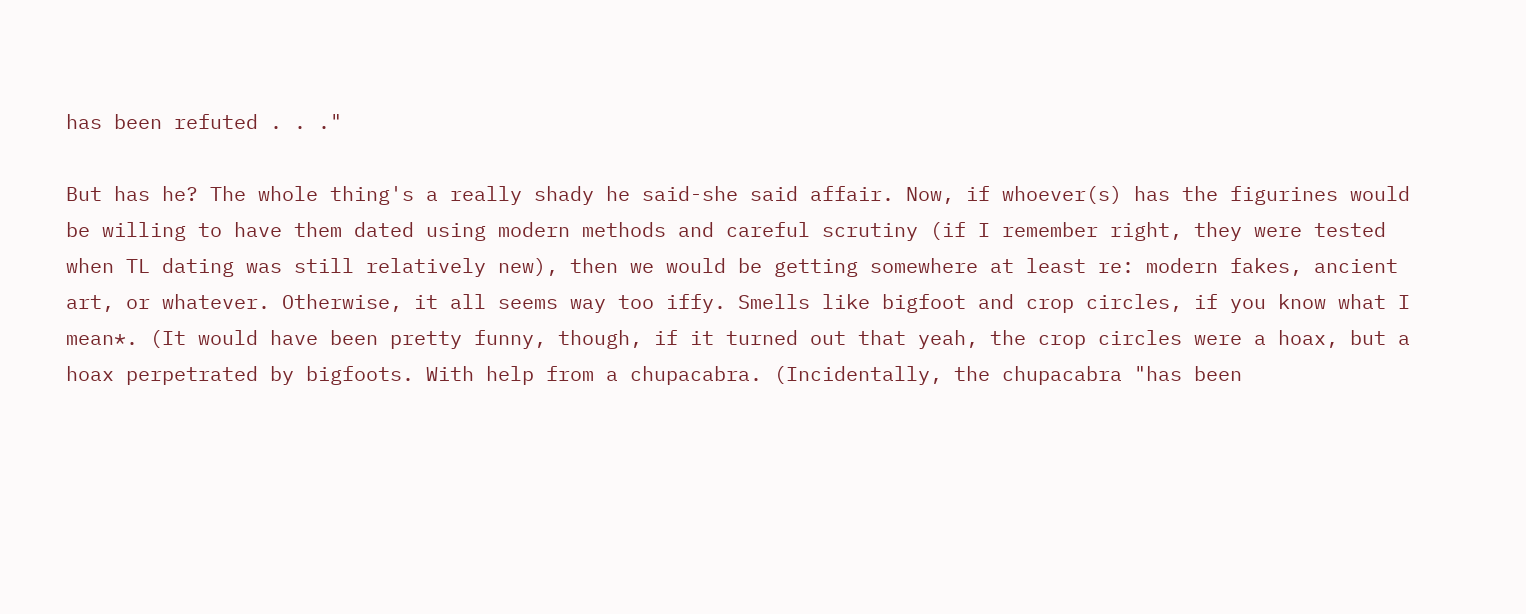has been refuted . . ."

But has he? The whole thing's a really shady he said-she said affair. Now, if whoever(s) has the figurines would be willing to have them dated using modern methods and careful scrutiny (if I remember right, they were tested when TL dating was still relatively new), then we would be getting somewhere at least re: modern fakes, ancient art, or whatever. Otherwise, it all seems way too iffy. Smells like bigfoot and crop circles, if you know what I mean*. (It would have been pretty funny, though, if it turned out that yeah, the crop circles were a hoax, but a hoax perpetrated by bigfoots. With help from a chupacabra. (Incidentally, the chupacabra "has been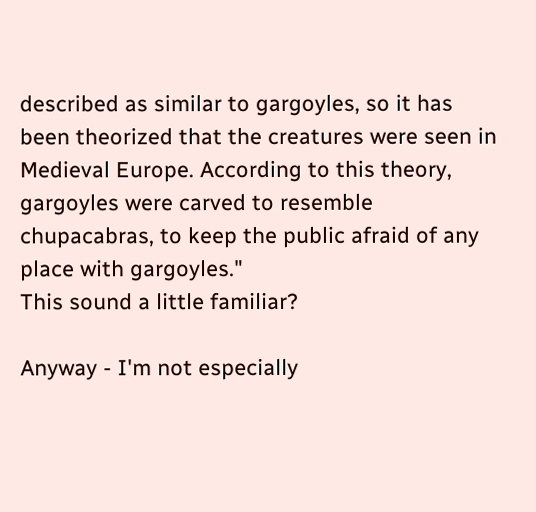described as similar to gargoyles, so it has been theorized that the creatures were seen in Medieval Europe. According to this theory, gargoyles were carved to resemble chupacabras, to keep the public afraid of any place with gargoyles."
This sound a little familiar?

Anyway - I'm not especially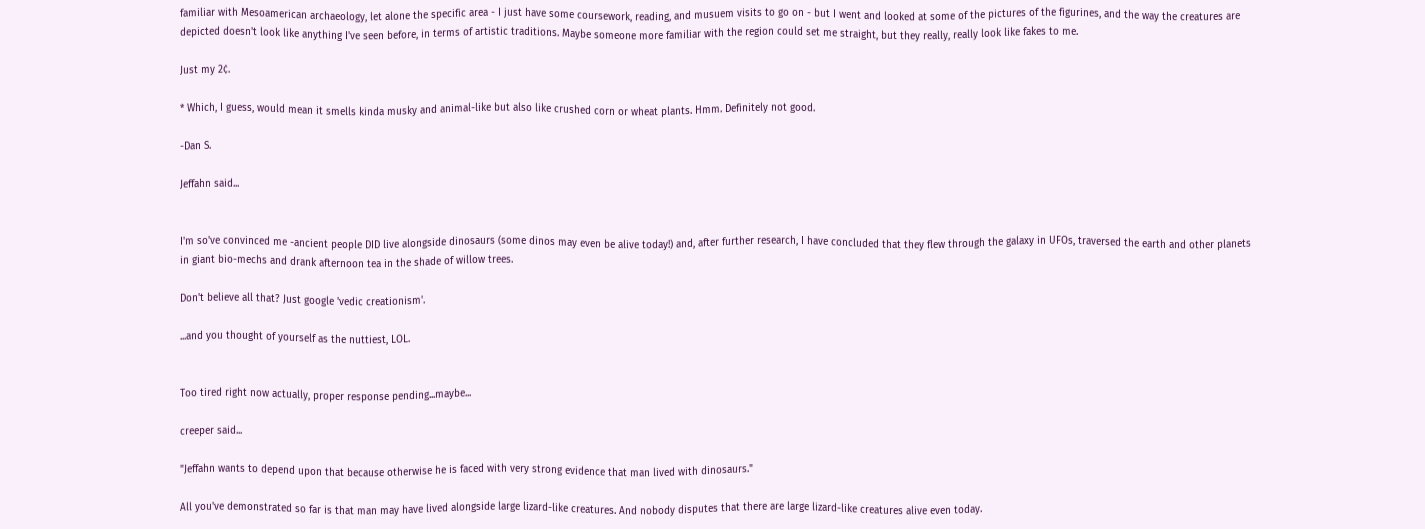familiar with Mesoamerican archaeology, let alone the specific area - I just have some coursework, reading, and musuem visits to go on - but I went and looked at some of the pictures of the figurines, and the way the creatures are depicted doesn't look like anything I've seen before, in terms of artistic traditions. Maybe someone more familiar with the region could set me straight, but they really, really look like fakes to me.

Just my 2¢.

* Which, I guess, would mean it smells kinda musky and animal-like but also like crushed corn or wheat plants. Hmm. Definitely not good.

-Dan S.

Jeffahn said...


I'm so've convinced me -ancient people DID live alongside dinosaurs (some dinos may even be alive today!) and, after further research, I have concluded that they flew through the galaxy in UFOs, traversed the earth and other planets in giant bio-mechs and drank afternoon tea in the shade of willow trees.

Don't believe all that? Just google 'vedic creationism'.

...and you thought of yourself as the nuttiest, LOL.


Too tired right now actually, proper response pending...maybe...

creeper said...

"Jeffahn wants to depend upon that because otherwise he is faced with very strong evidence that man lived with dinosaurs."

All you've demonstrated so far is that man may have lived alongside large lizard-like creatures. And nobody disputes that there are large lizard-like creatures alive even today.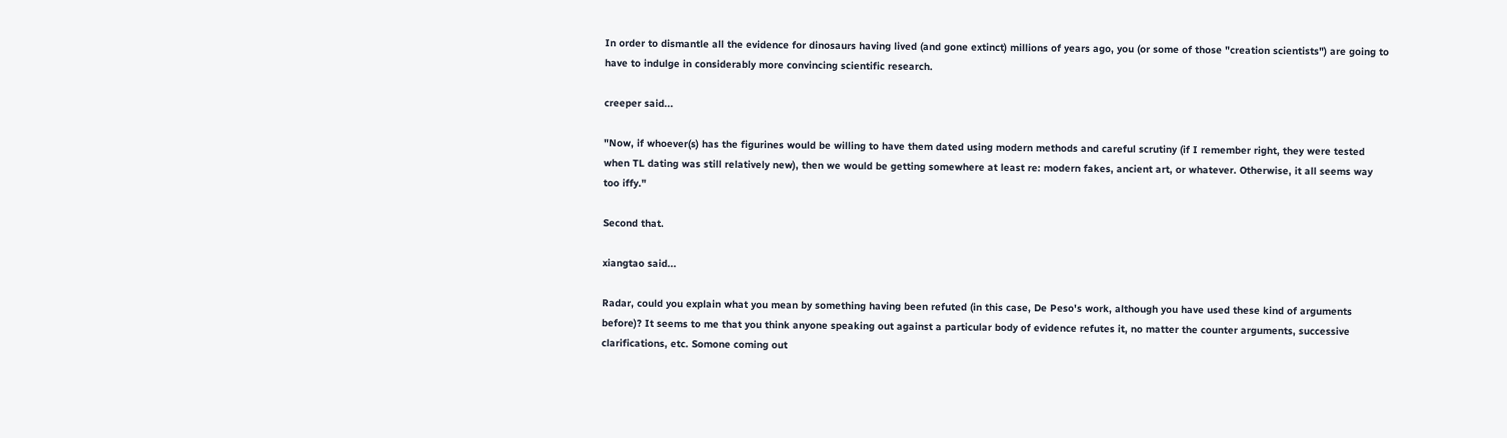In order to dismantle all the evidence for dinosaurs having lived (and gone extinct) millions of years ago, you (or some of those "creation scientists") are going to have to indulge in considerably more convincing scientific research.

creeper said...

"Now, if whoever(s) has the figurines would be willing to have them dated using modern methods and careful scrutiny (if I remember right, they were tested when TL dating was still relatively new), then we would be getting somewhere at least re: modern fakes, ancient art, or whatever. Otherwise, it all seems way too iffy."

Second that.

xiangtao said...

Radar, could you explain what you mean by something having been refuted (in this case, De Peso's work, although you have used these kind of arguments before)? It seems to me that you think anyone speaking out against a particular body of evidence refutes it, no matter the counter arguments, successive clarifications, etc. Somone coming out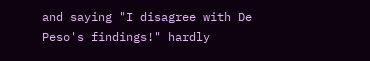and saying "I disagree with De Peso's findings!" hardly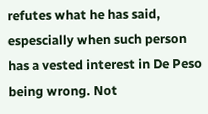refutes what he has said, espescially when such person has a vested interest in De Peso being wrong. Not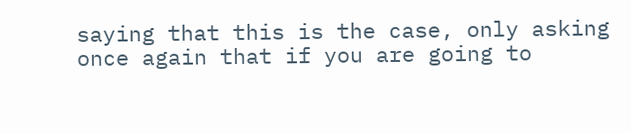saying that this is the case, only asking once again that if you are going to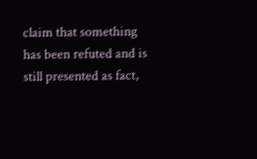claim that something has been refuted and is still presented as fact,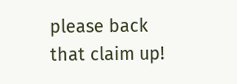please back that claim up!